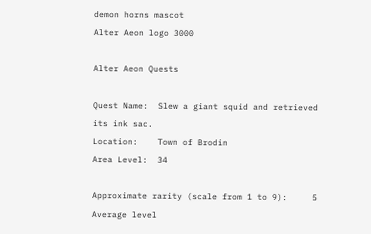demon horns mascot
Alter Aeon logo 3000

Alter Aeon Quests

Quest Name:  Slew a giant squid and retrieved its ink sac.
Location:    Town of Brodin
Area Level:  34

Approximate rarity (scale from 1 to 9):     5
Average level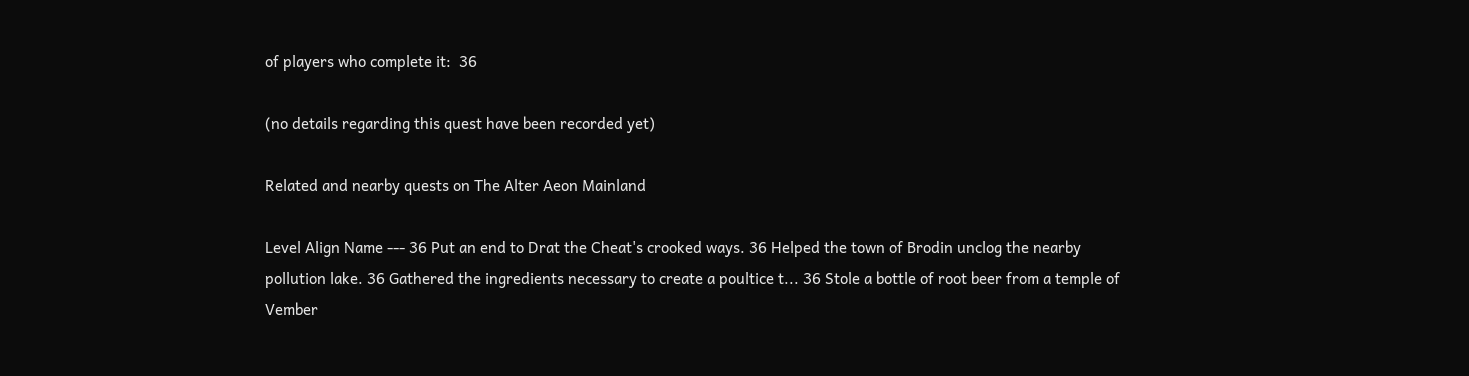of players who complete it:  36

(no details regarding this quest have been recorded yet)

Related and nearby quests on The Alter Aeon Mainland

Level Align Name --- 36 Put an end to Drat the Cheat's crooked ways. 36 Helped the town of Brodin unclog the nearby pollution lake. 36 Gathered the ingredients necessary to create a poultice t... 36 Stole a bottle of root beer from a temple of Vember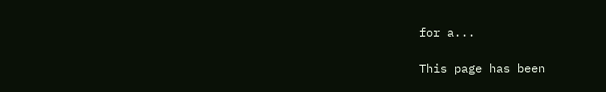for a...

This page has been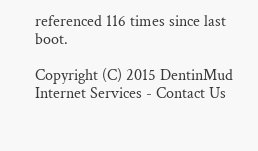referenced 116 times since last boot.

Copyright (C) 2015 DentinMud Internet Services - Contact Us